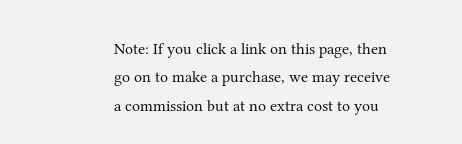Note: If you click a link on this page, then go on to make a purchase, we may receive a commission but at no extra cost to you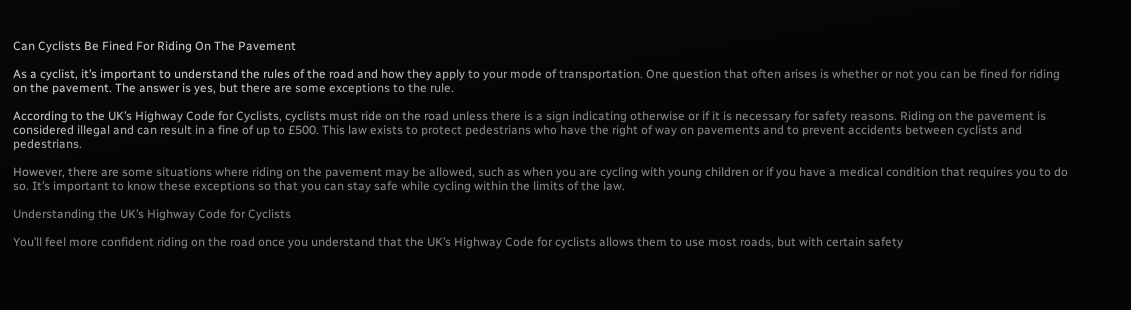Can Cyclists Be Fined For Riding On The Pavement

As a cyclist, it’s important to understand the rules of the road and how they apply to your mode of transportation. One question that often arises is whether or not you can be fined for riding on the pavement. The answer is yes, but there are some exceptions to the rule.

According to the UK’s Highway Code for Cyclists, cyclists must ride on the road unless there is a sign indicating otherwise or if it is necessary for safety reasons. Riding on the pavement is considered illegal and can result in a fine of up to £500. This law exists to protect pedestrians who have the right of way on pavements and to prevent accidents between cyclists and pedestrians.

However, there are some situations where riding on the pavement may be allowed, such as when you are cycling with young children or if you have a medical condition that requires you to do so. It’s important to know these exceptions so that you can stay safe while cycling within the limits of the law.

Understanding the UK’s Highway Code for Cyclists

You’ll feel more confident riding on the road once you understand that the UK’s Highway Code for cyclists allows them to use most roads, but with certain safety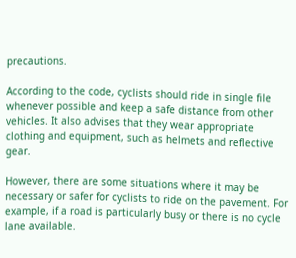precautions.

According to the code, cyclists should ride in single file whenever possible and keep a safe distance from other vehicles. It also advises that they wear appropriate clothing and equipment, such as helmets and reflective gear.

However, there are some situations where it may be necessary or safer for cyclists to ride on the pavement. For example, if a road is particularly busy or there is no cycle lane available.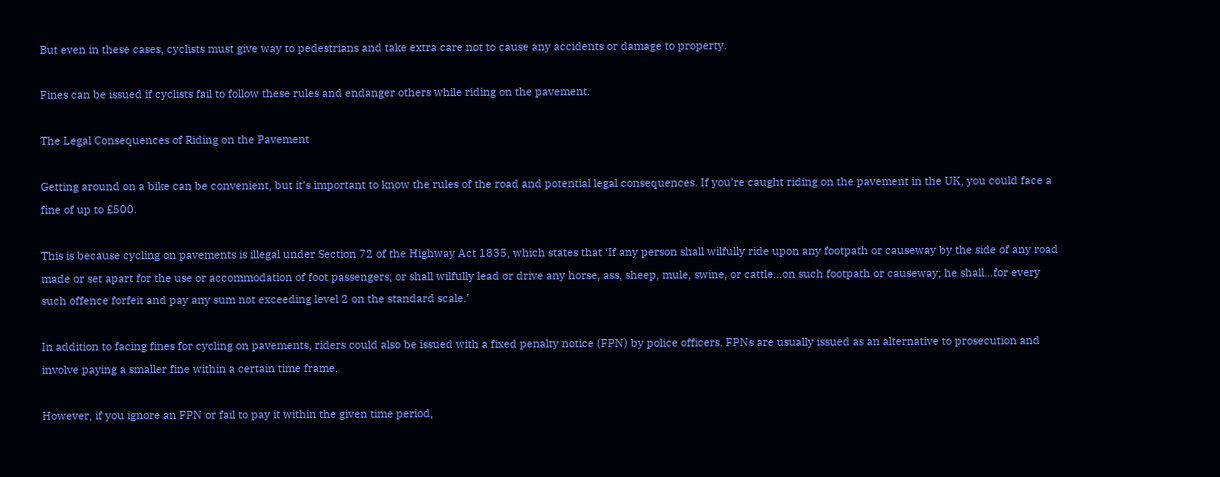But even in these cases, cyclists must give way to pedestrians and take extra care not to cause any accidents or damage to property.

Fines can be issued if cyclists fail to follow these rules and endanger others while riding on the pavement.

The Legal Consequences of Riding on the Pavement

Getting around on a bike can be convenient, but it’s important to know the rules of the road and potential legal consequences. If you’re caught riding on the pavement in the UK, you could face a fine of up to £500.

This is because cycling on pavements is illegal under Section 72 of the Highway Act 1835, which states that ‘If any person shall wilfully ride upon any footpath or causeway by the side of any road made or set apart for the use or accommodation of foot passengers; or shall wilfully lead or drive any horse, ass, sheep, mule, swine, or cattle…on such footpath or causeway; he shall…for every such offence forfeit and pay any sum not exceeding level 2 on the standard scale.’

In addition to facing fines for cycling on pavements, riders could also be issued with a fixed penalty notice (FPN) by police officers. FPNs are usually issued as an alternative to prosecution and involve paying a smaller fine within a certain time frame.

However, if you ignore an FPN or fail to pay it within the given time period,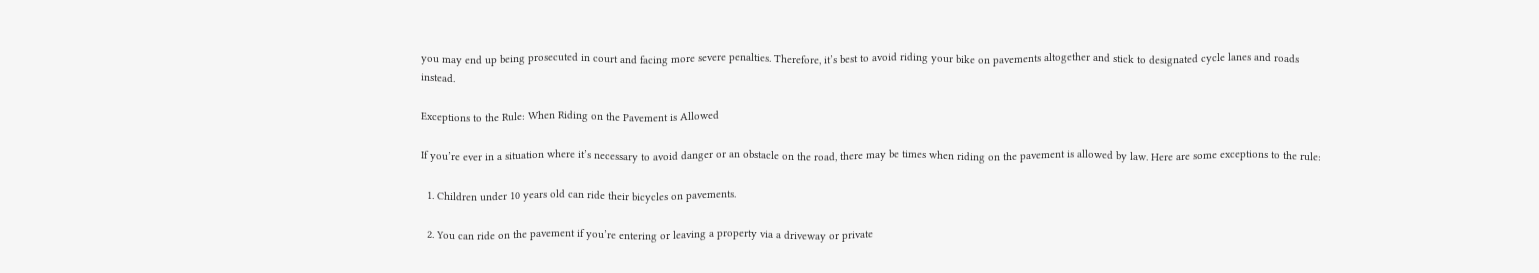you may end up being prosecuted in court and facing more severe penalties. Therefore, it’s best to avoid riding your bike on pavements altogether and stick to designated cycle lanes and roads instead.

Exceptions to the Rule: When Riding on the Pavement is Allowed

If you’re ever in a situation where it’s necessary to avoid danger or an obstacle on the road, there may be times when riding on the pavement is allowed by law. Here are some exceptions to the rule:

  1. Children under 10 years old can ride their bicycles on pavements.

  2. You can ride on the pavement if you’re entering or leaving a property via a driveway or private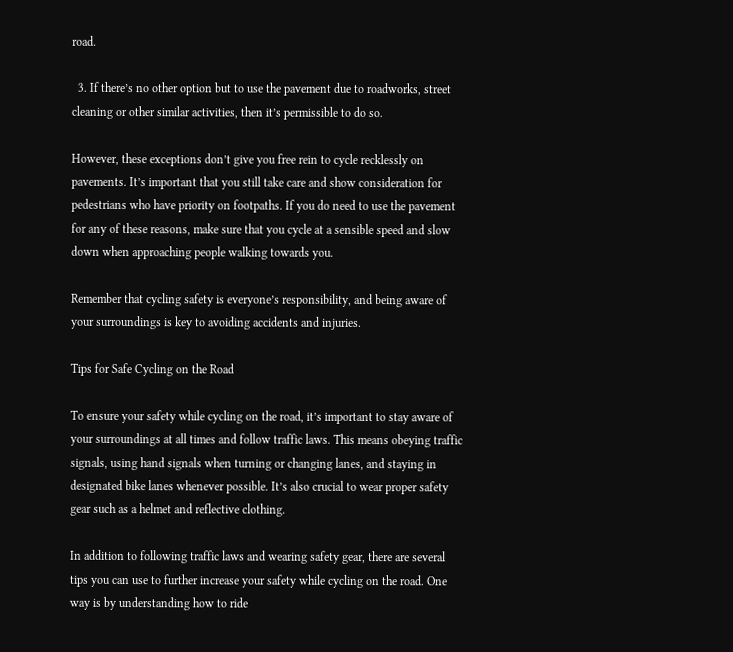road.

  3. If there’s no other option but to use the pavement due to roadworks, street cleaning or other similar activities, then it’s permissible to do so.

However, these exceptions don’t give you free rein to cycle recklessly on pavements. It’s important that you still take care and show consideration for pedestrians who have priority on footpaths. If you do need to use the pavement for any of these reasons, make sure that you cycle at a sensible speed and slow down when approaching people walking towards you.

Remember that cycling safety is everyone’s responsibility, and being aware of your surroundings is key to avoiding accidents and injuries.

Tips for Safe Cycling on the Road

To ensure your safety while cycling on the road, it’s important to stay aware of your surroundings at all times and follow traffic laws. This means obeying traffic signals, using hand signals when turning or changing lanes, and staying in designated bike lanes whenever possible. It’s also crucial to wear proper safety gear such as a helmet and reflective clothing.

In addition to following traffic laws and wearing safety gear, there are several tips you can use to further increase your safety while cycling on the road. One way is by understanding how to ride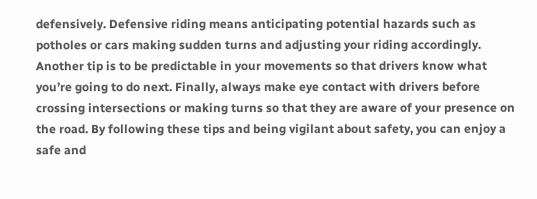defensively. Defensive riding means anticipating potential hazards such as potholes or cars making sudden turns and adjusting your riding accordingly. Another tip is to be predictable in your movements so that drivers know what you’re going to do next. Finally, always make eye contact with drivers before crossing intersections or making turns so that they are aware of your presence on the road. By following these tips and being vigilant about safety, you can enjoy a safe and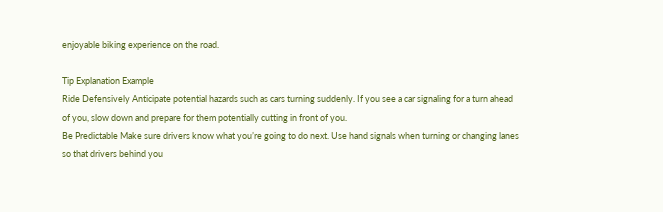enjoyable biking experience on the road.

Tip Explanation Example
Ride Defensively Anticipate potential hazards such as cars turning suddenly. If you see a car signaling for a turn ahead of you, slow down and prepare for them potentially cutting in front of you.
Be Predictable Make sure drivers know what you’re going to do next. Use hand signals when turning or changing lanes so that drivers behind you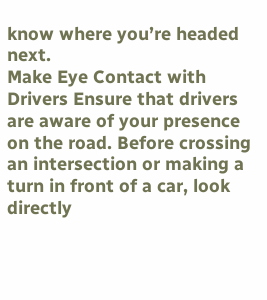know where you’re headed next.
Make Eye Contact with Drivers Ensure that drivers are aware of your presence on the road. Before crossing an intersection or making a turn in front of a car, look directly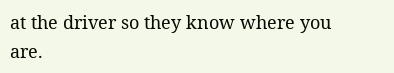at the driver so they know where you are.